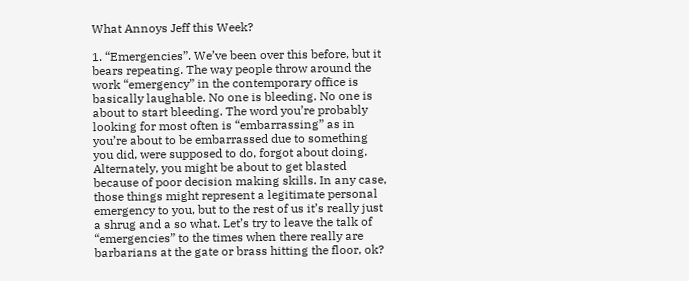What Annoys Jeff this Week?

1. “Emergencies”. We’ve been over this before, but it bears repeating. The way people throw around the work “emergency” in the contemporary office is basically laughable. No one is bleeding. No one is about to start bleeding. The word you’re probably looking for most often is “embarrassing” as in you’re about to be embarrassed due to something you did, were supposed to do, forgot about doing. Alternately, you might be about to get blasted because of poor decision making skills. In any case, those things might represent a legitimate personal emergency to you, but to the rest of us it’s really just a shrug and a so what. Let’s try to leave the talk of “emergencies” to the times when there really are barbarians at the gate or brass hitting the floor, ok?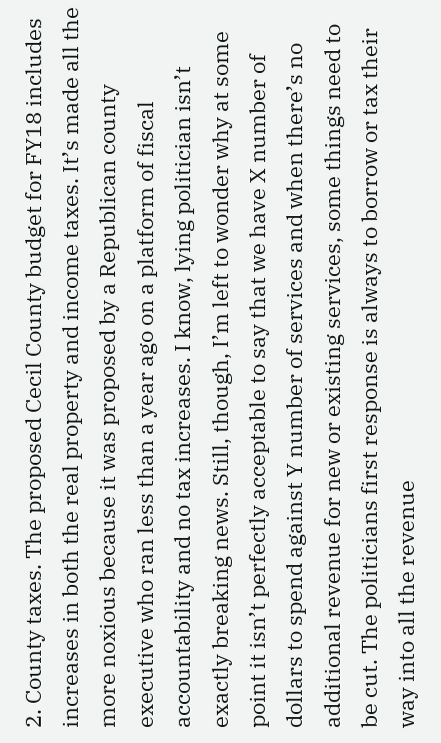2. County taxes. The proposed Cecil County budget for FY18 includes increases in both the real property and income taxes. It’s made all the more noxious because it was proposed by a Republican county executive who ran less than a year ago on a platform of fiscal accountability and no tax increases. I know, lying politician isn’t exactly breaking news. Still, though, I’m left to wonder why at some point it isn’t perfectly acceptable to say that we have X number of dollars to spend against Y number of services and when there’s no additional revenue for new or existing services, some things need to be cut. The politicians first response is always to borrow or tax their way into all the revenue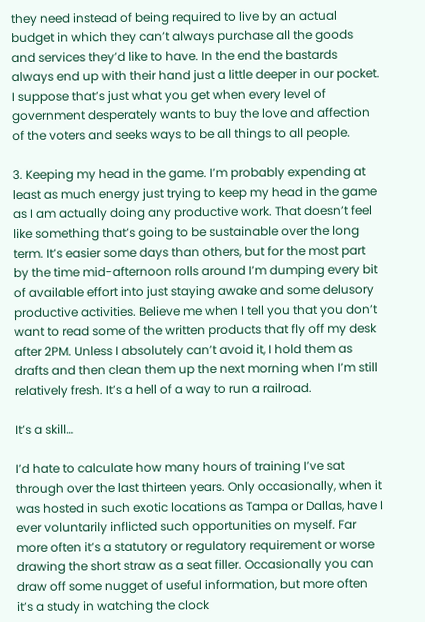they need instead of being required to live by an actual budget in which they can’t always purchase all the goods and services they’d like to have. In the end the bastards always end up with their hand just a little deeper in our pocket. I suppose that’s just what you get when every level of government desperately wants to buy the love and affection of the voters and seeks ways to be all things to all people.

3. Keeping my head in the game. I’m probably expending at least as much energy just trying to keep my head in the game as I am actually doing any productive work. That doesn’t feel like something that’s going to be sustainable over the long term. It’s easier some days than others, but for the most part by the time mid-afternoon rolls around I’m dumping every bit of available effort into just staying awake and some delusory productive activities. Believe me when I tell you that you don’t want to read some of the written products that fly off my desk after 2PM. Unless I absolutely can’t avoid it, I hold them as drafts and then clean them up the next morning when I’m still relatively fresh. It’s a hell of a way to run a railroad.

It’s a skill…

I’d hate to calculate how many hours of training I’ve sat through over the last thirteen years. Only occasionally, when it was hosted in such exotic locations as Tampa or Dallas, have I ever voluntarily inflicted such opportunities on myself. Far more often it’s a statutory or regulatory requirement or worse drawing the short straw as a seat filler. Occasionally you can draw off some nugget of useful information, but more often it’s a study in watching the clock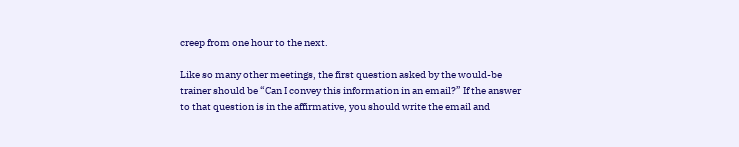creep from one hour to the next.

Like so many other meetings, the first question asked by the would-be trainer should be “Can I convey this information in an email?” If the answer to that question is in the affirmative, you should write the email and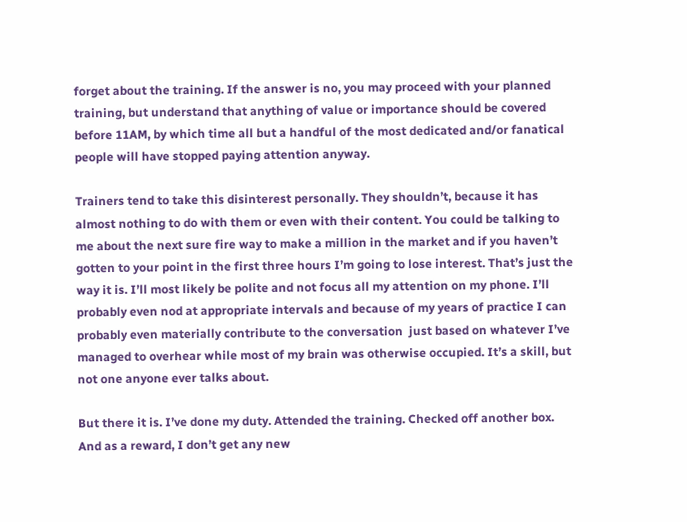forget about the training. If the answer is no, you may proceed with your planned training, but understand that anything of value or importance should be covered before 11AM, by which time all but a handful of the most dedicated and/or fanatical people will have stopped paying attention anyway.

Trainers tend to take this disinterest personally. They shouldn’t, because it has almost nothing to do with them or even with their content. You could be talking to me about the next sure fire way to make a million in the market and if you haven’t gotten to your point in the first three hours I’m going to lose interest. That’s just the way it is. I’ll most likely be polite and not focus all my attention on my phone. I’ll probably even nod at appropriate intervals and because of my years of practice I can probably even materially contribute to the conversation  just based on whatever I’ve managed to overhear while most of my brain was otherwise occupied. It’s a skill, but not one anyone ever talks about.

But there it is. I’ve done my duty. Attended the training. Checked off another box. And as a reward, I don’t get any new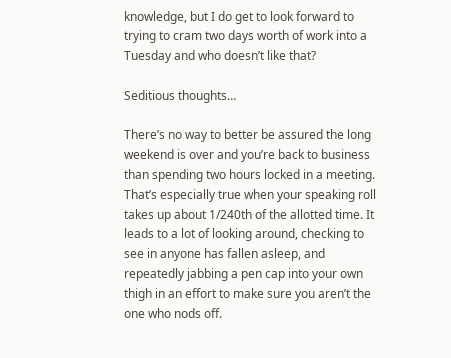knowledge, but I do get to look forward to trying to cram two days worth of work into a Tuesday and who doesn’t like that?

Seditious thoughts…

There’s no way to better be assured the long weekend is over and you’re back to business than spending two hours locked in a meeting. That’s especially true when your speaking roll takes up about 1/240th of the allotted time. It leads to a lot of looking around, checking to see in anyone has fallen asleep, and repeatedly jabbing a pen cap into your own thigh in an effort to make sure you aren’t the one who nods off.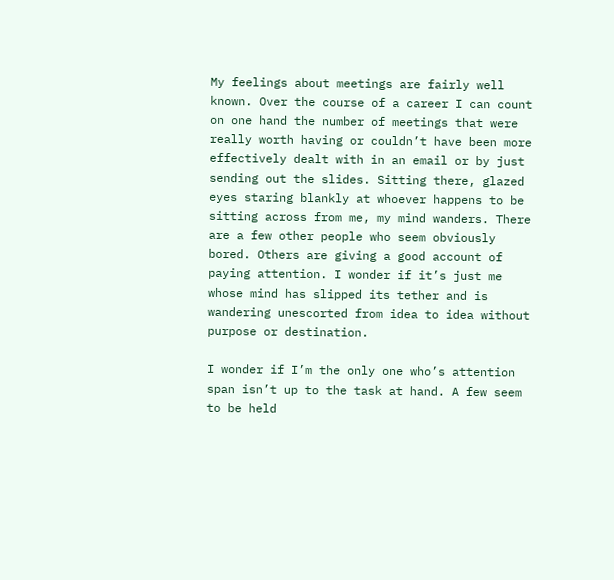My feelings about meetings are fairly well known. Over the course of a career I can count on one hand the number of meetings that were really worth having or couldn’t have been more effectively dealt with in an email or by just sending out the slides. Sitting there, glazed eyes staring blankly at whoever happens to be sitting across from me, my mind wanders. There are a few other people who seem obviously bored. Others are giving a good account of paying attention. I wonder if it’s just me whose mind has slipped its tether and is wandering unescorted from idea to idea without purpose or destination.

I wonder if I’m the only one who’s attention span isn’t up to the task at hand. A few seem to be held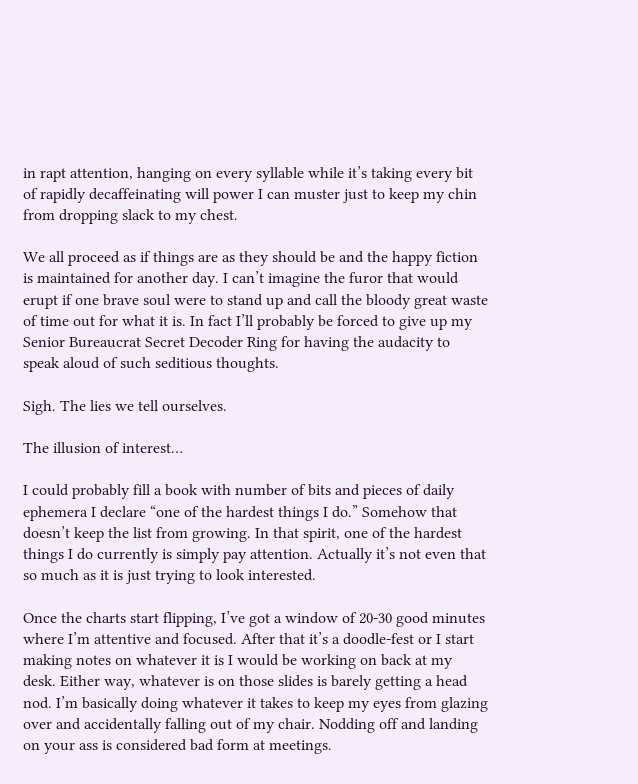in rapt attention, hanging on every syllable while it’s taking every bit of rapidly decaffeinating will power I can muster just to keep my chin from dropping slack to my chest.

We all proceed as if things are as they should be and the happy fiction is maintained for another day. I can’t imagine the furor that would erupt if one brave soul were to stand up and call the bloody great waste of time out for what it is. In fact I’ll probably be forced to give up my Senior Bureaucrat Secret Decoder Ring for having the audacity to speak aloud of such seditious thoughts.

Sigh. The lies we tell ourselves.

The illusion of interest…

I could probably fill a book with number of bits and pieces of daily ephemera I declare “one of the hardest things I do.” Somehow that doesn’t keep the list from growing. In that spirit, one of the hardest things I do currently is simply pay attention. Actually it’s not even that so much as it is just trying to look interested.

Once the charts start flipping, I’ve got a window of 20-30 good minutes where I’m attentive and focused. After that it’s a doodle-fest or I start making notes on whatever it is I would be working on back at my desk. Either way, whatever is on those slides is barely getting a head nod. I’m basically doing whatever it takes to keep my eyes from glazing over and accidentally falling out of my chair. Nodding off and landing on your ass is considered bad form at meetings.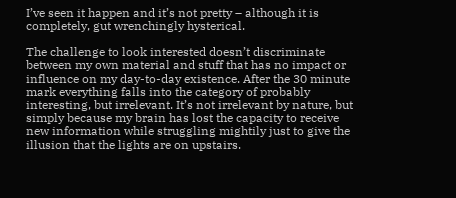I’ve seen it happen and it’s not pretty – although it is completely, gut wrenchingly hysterical.

The challenge to look interested doesn’t discriminate between my own material and stuff that has no impact or influence on my day-to-day existence. After the 30 minute mark everything falls into the category of probably interesting, but irrelevant. It’s not irrelevant by nature, but simply because my brain has lost the capacity to receive new information while struggling mightily just to give the illusion that the lights are on upstairs.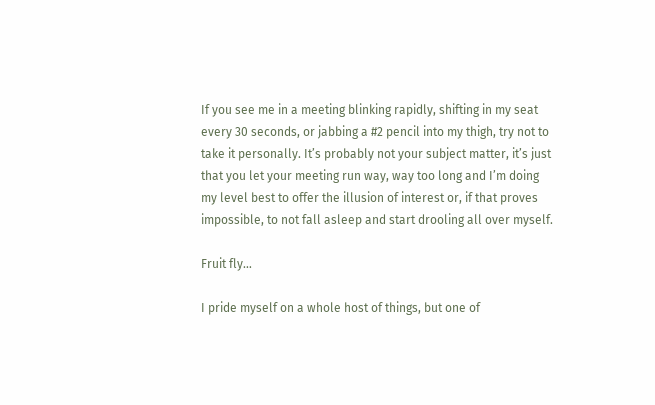If you see me in a meeting blinking rapidly, shifting in my seat every 30 seconds, or jabbing a #2 pencil into my thigh, try not to take it personally. It’s probably not your subject matter, it’s just that you let your meeting run way, way too long and I’m doing my level best to offer the illusion of interest or, if that proves impossible, to not fall asleep and start drooling all over myself.

Fruit fly…

I pride myself on a whole host of things, but one of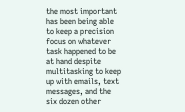the most important has been being able to keep a precision focus on whatever task happened to be at hand despite multitasking to keep up with emails, text messages, and the six dozen other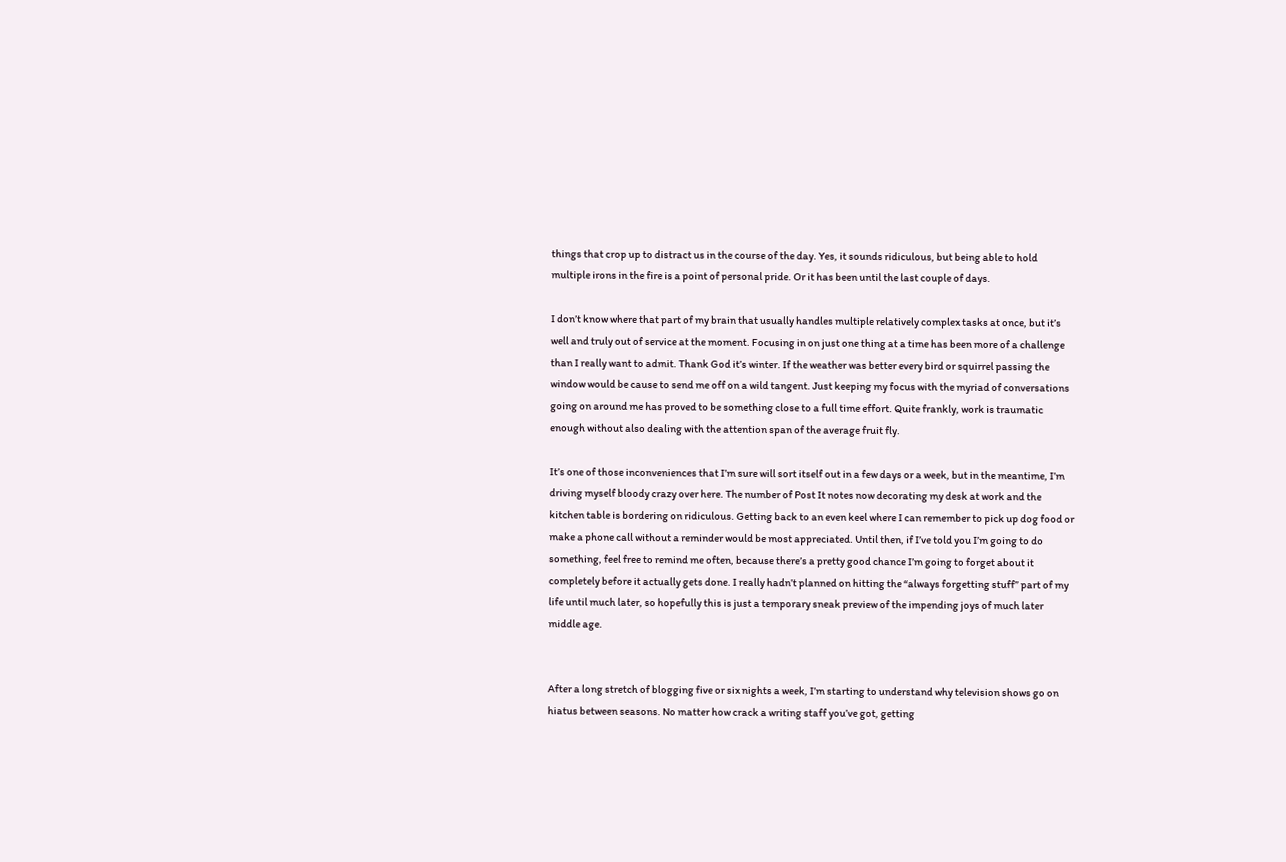things that crop up to distract us in the course of the day. Yes, it sounds ridiculous, but being able to hold multiple irons in the fire is a point of personal pride. Or it has been until the last couple of days.

I don’t know where that part of my brain that usually handles multiple relatively complex tasks at once, but it’s well and truly out of service at the moment. Focusing in on just one thing at a time has been more of a challenge than I really want to admit. Thank God it’s winter. If the weather was better every bird or squirrel passing the window would be cause to send me off on a wild tangent. Just keeping my focus with the myriad of conversations going on around me has proved to be something close to a full time effort. Quite frankly, work is traumatic enough without also dealing with the attention span of the average fruit fly.

It’s one of those inconveniences that I’m sure will sort itself out in a few days or a week, but in the meantime, I’m driving myself bloody crazy over here. The number of Post It notes now decorating my desk at work and the kitchen table is bordering on ridiculous. Getting back to an even keel where I can remember to pick up dog food or make a phone call without a reminder would be most appreciated. Until then, if I’ve told you I’m going to do something, feel free to remind me often, because there’s a pretty good chance I’m going to forget about it completely before it actually gets done. I really hadn’t planned on hitting the “always forgetting stuff” part of my life until much later, so hopefully this is just a temporary sneak preview of the impending joys of much later middle age.


After a long stretch of blogging five or six nights a week, I’m starting to understand why television shows go on hiatus between seasons. No matter how crack a writing staff you’ve got, getting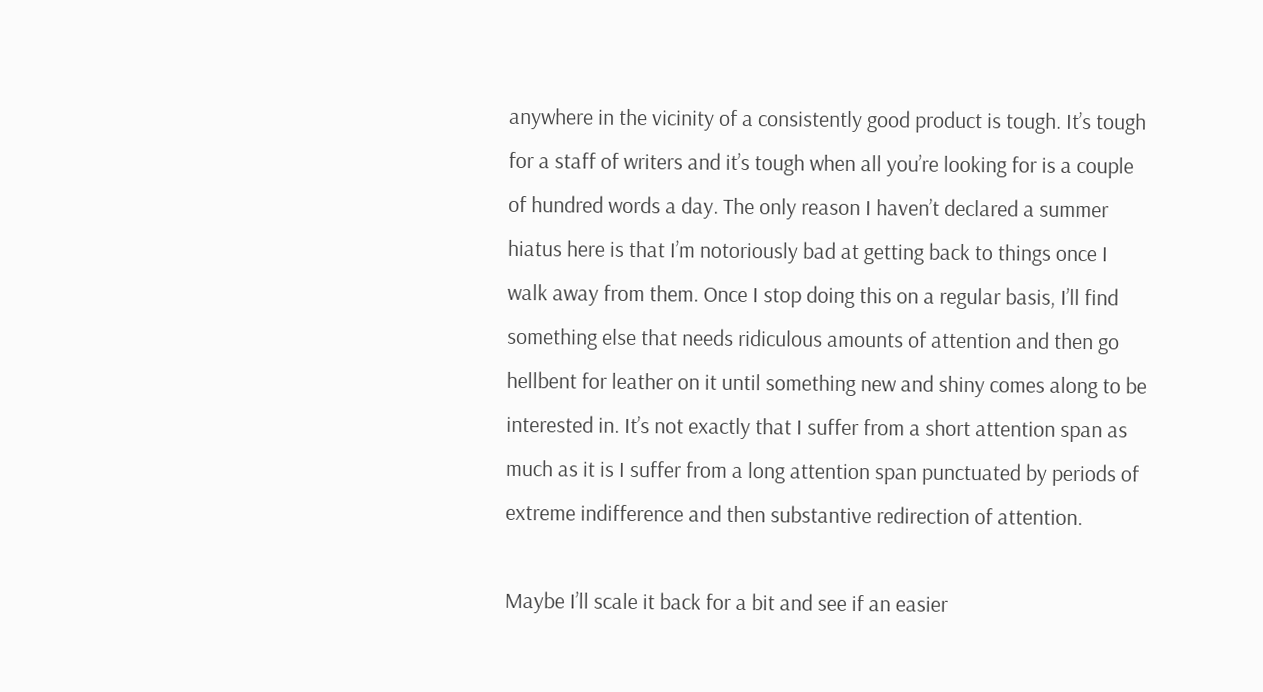anywhere in the vicinity of a consistently good product is tough. It’s tough for a staff of writers and it’s tough when all you’re looking for is a couple of hundred words a day. The only reason I haven’t declared a summer hiatus here is that I’m notoriously bad at getting back to things once I walk away from them. Once I stop doing this on a regular basis, I’ll find something else that needs ridiculous amounts of attention and then go hellbent for leather on it until something new and shiny comes along to be interested in. It’s not exactly that I suffer from a short attention span as much as it is I suffer from a long attention span punctuated by periods of extreme indifference and then substantive redirection of attention.

Maybe I’ll scale it back for a bit and see if an easier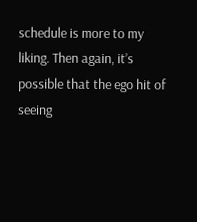schedule is more to my liking. Then again, it’s possible that the ego hit of seeing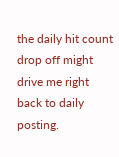the daily hit count drop off might drive me right back to daily posting.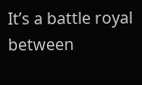It’s a battle royal between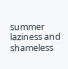summer laziness and shameless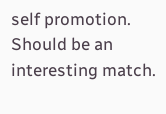self promotion. Should be an interesting match.